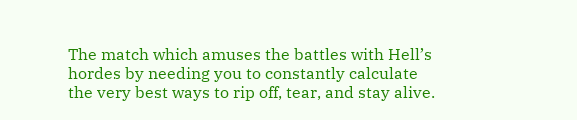The match which amuses the battles with Hell’s hordes by needing you to constantly calculate the very best ways to rip off, tear, and stay alive.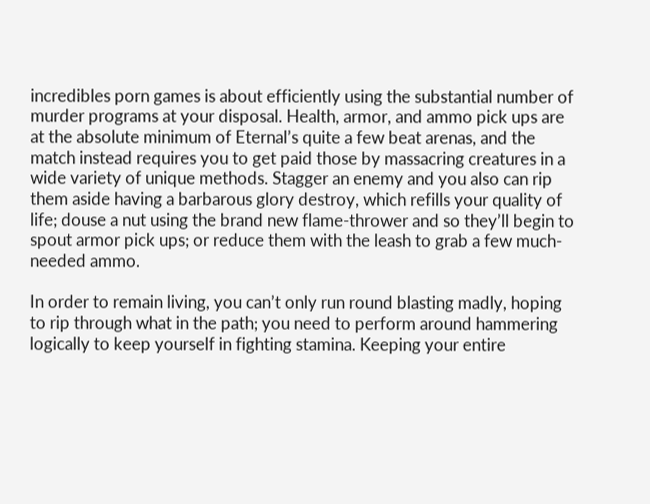incredibles porn games is about efficiently using the substantial number of murder programs at your disposal. Health, armor, and ammo pick ups are at the absolute minimum of Eternal’s quite a few beat arenas, and the match instead requires you to get paid those by massacring creatures in a wide variety of unique methods. Stagger an enemy and you also can rip them aside having a barbarous glory destroy, which refills your quality of life; douse a nut using the brand new flame-thrower and so they’ll begin to spout armor pick ups; or reduce them with the leash to grab a few much-needed ammo.

In order to remain living, you can’t only run round blasting madly, hoping to rip through what in the path; you need to perform around hammering logically to keep yourself in fighting stamina. Keeping your entire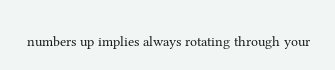numbers up implies always rotating through your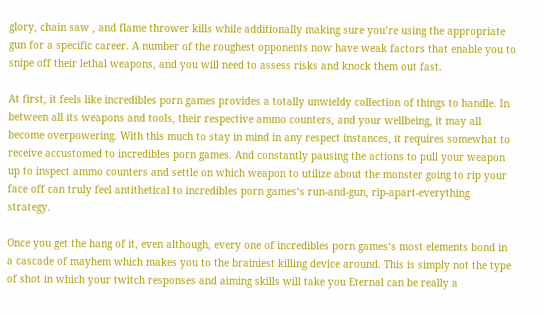glory, chain saw , and flame thrower kills while additionally making sure you’re using the appropriate gun for a specific career. A number of the roughest opponents now have weak factors that enable you to snipe off their lethal weapons, and you will need to assess risks and knock them out fast.

At first, it feels like incredibles porn games provides a totally unwieldy collection of things to handle. In between all its weapons and tools, their respective ammo counters, and your wellbeing, it may all become overpowering. With this much to stay in mind in any respect instances, it requires somewhat to receive accustomed to incredibles porn games. And constantly pausing the actions to pull your weapon up to inspect ammo counters and settle on which weapon to utilize about the monster going to rip your face off can truly feel antithetical to incredibles porn games‘s run-and-gun, rip-apart-everything strategy.

Once you get the hang of it, even although, every one of incredibles porn games‘s most elements bond in a cascade of mayhem which makes you to the brainiest killing device around. This is simply not the type of shot in which your twitch responses and aiming skills will take you Eternal can be really a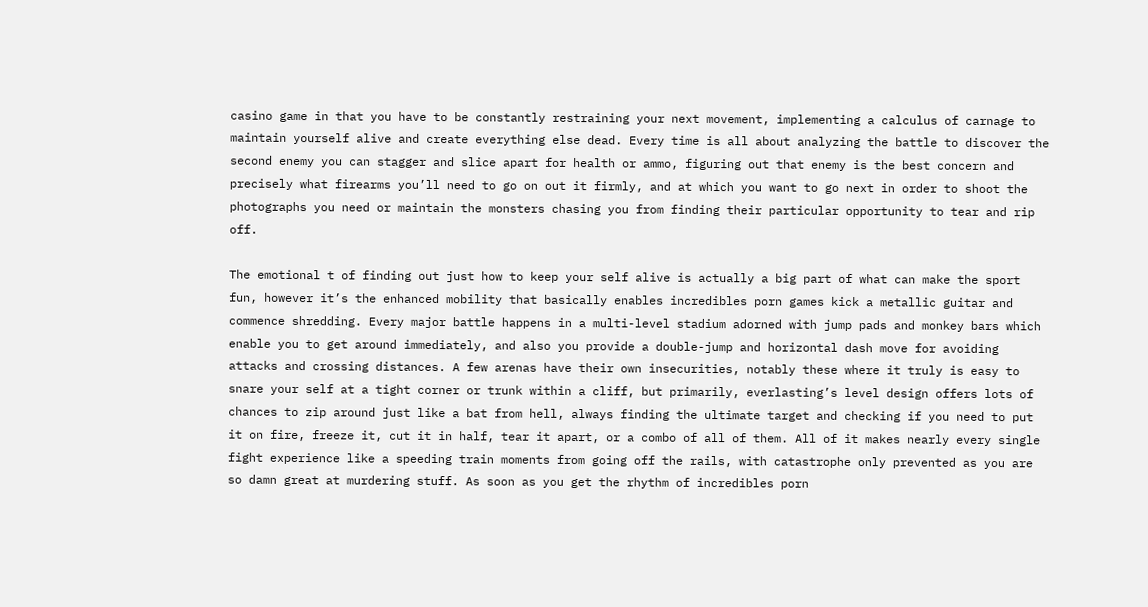casino game in that you have to be constantly restraining your next movement, implementing a calculus of carnage to maintain yourself alive and create everything else dead. Every time is all about analyzing the battle to discover the second enemy you can stagger and slice apart for health or ammo, figuring out that enemy is the best concern and precisely what firearms you’ll need to go on out it firmly, and at which you want to go next in order to shoot the photographs you need or maintain the monsters chasing you from finding their particular opportunity to tear and rip off.

The emotional t of finding out just how to keep your self alive is actually a big part of what can make the sport fun, however it’s the enhanced mobility that basically enables incredibles porn games kick a metallic guitar and commence shredding. Every major battle happens in a multi-level stadium adorned with jump pads and monkey bars which enable you to get around immediately, and also you provide a double-jump and horizontal dash move for avoiding attacks and crossing distances. A few arenas have their own insecurities, notably these where it truly is easy to snare your self at a tight corner or trunk within a cliff, but primarily, everlasting’s level design offers lots of chances to zip around just like a bat from hell, always finding the ultimate target and checking if you need to put it on fire, freeze it, cut it in half, tear it apart, or a combo of all of them. All of it makes nearly every single fight experience like a speeding train moments from going off the rails, with catastrophe only prevented as you are so damn great at murdering stuff. As soon as you get the rhythm of incredibles porn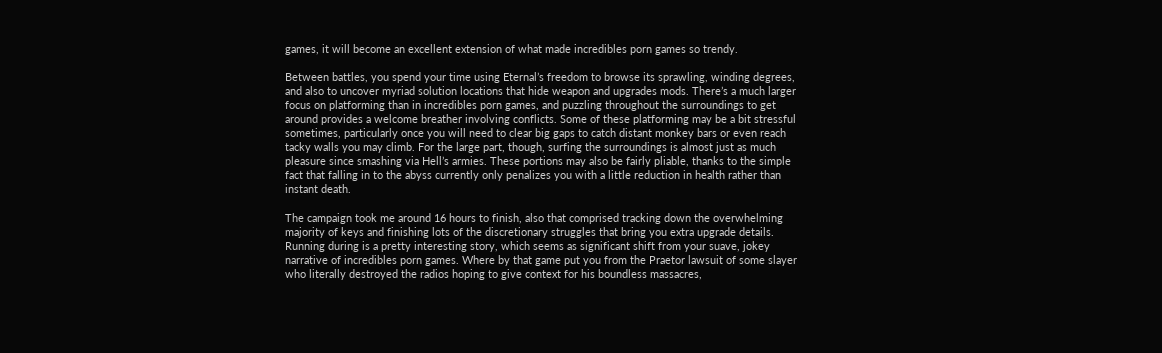games, it will become an excellent extension of what made incredibles porn games so trendy.

Between battles, you spend your time using Eternal’s freedom to browse its sprawling, winding degrees, and also to uncover myriad solution locations that hide weapon and upgrades mods. There’s a much larger focus on platforming than in incredibles porn games, and puzzling throughout the surroundings to get around provides a welcome breather involving conflicts. Some of these platforming may be a bit stressful sometimes, particularly once you will need to clear big gaps to catch distant monkey bars or even reach tacky walls you may climb. For the large part, though, surfing the surroundings is almost just as much pleasure since smashing via Hell’s armies. These portions may also be fairly pliable, thanks to the simple fact that falling in to the abyss currently only penalizes you with a little reduction in health rather than instant death.

The campaign took me around 16 hours to finish, also that comprised tracking down the overwhelming majority of keys and finishing lots of the discretionary struggles that bring you extra upgrade details. Running during is a pretty interesting story, which seems as significant shift from your suave, jokey narrative of incredibles porn games. Where by that game put you from the Praetor lawsuit of some slayer who literally destroyed the radios hoping to give context for his boundless massacres,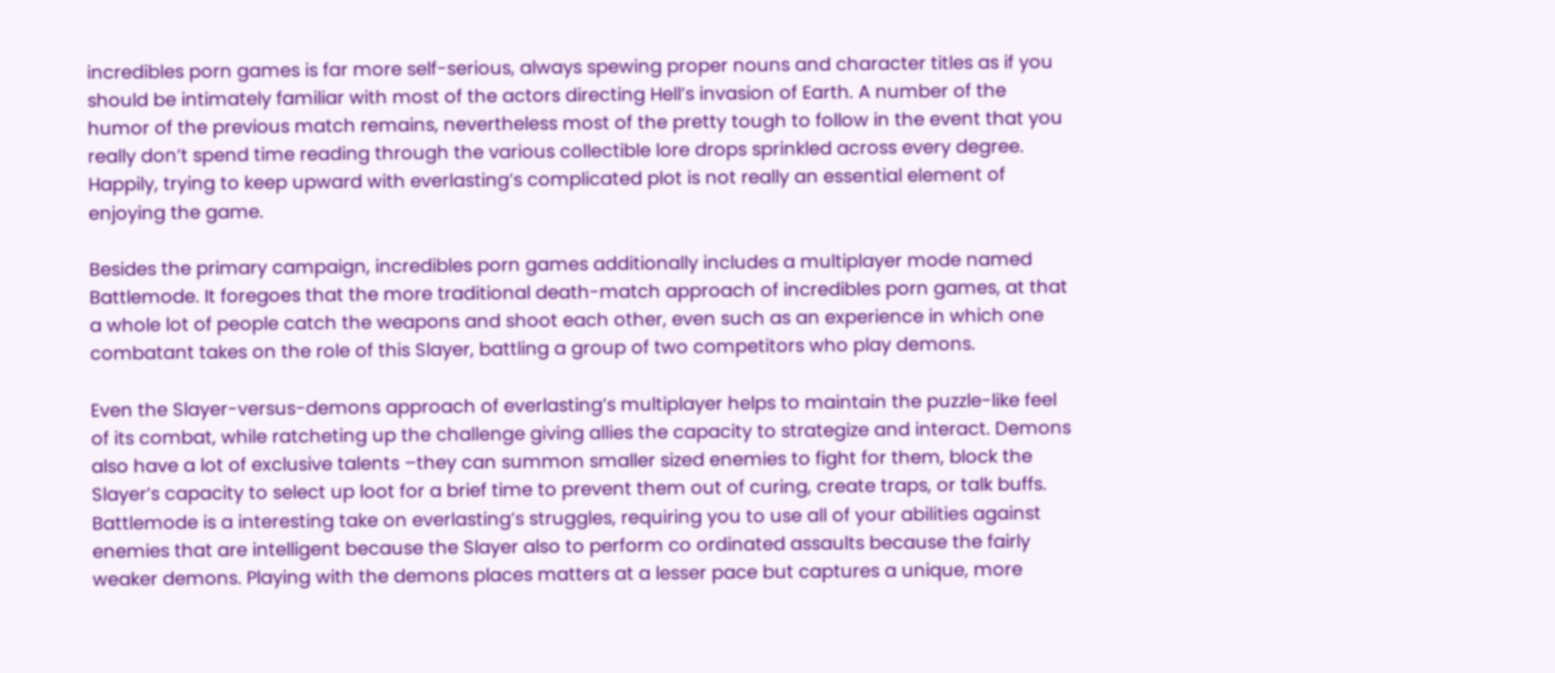incredibles porn games is far more self-serious, always spewing proper nouns and character titles as if you should be intimately familiar with most of the actors directing Hell’s invasion of Earth. A number of the humor of the previous match remains, nevertheless most of the pretty tough to follow in the event that you really don’t spend time reading through the various collectible lore drops sprinkled across every degree. Happily, trying to keep upward with everlasting’s complicated plot is not really an essential element of enjoying the game.

Besides the primary campaign, incredibles porn games additionally includes a multiplayer mode named Battlemode. It foregoes that the more traditional death-match approach of incredibles porn games, at that a whole lot of people catch the weapons and shoot each other, even such as an experience in which one combatant takes on the role of this Slayer, battling a group of two competitors who play demons.

Even the Slayer-versus-demons approach of everlasting’s multiplayer helps to maintain the puzzle-like feel of its combat, while ratcheting up the challenge giving allies the capacity to strategize and interact. Demons also have a lot of exclusive talents –they can summon smaller sized enemies to fight for them, block the Slayer’s capacity to select up loot for a brief time to prevent them out of curing, create traps, or talk buffs. Battlemode is a interesting take on everlasting’s struggles, requiring you to use all of your abilities against enemies that are intelligent because the Slayer also to perform co ordinated assaults because the fairly weaker demons. Playing with the demons places matters at a lesser pace but captures a unique, more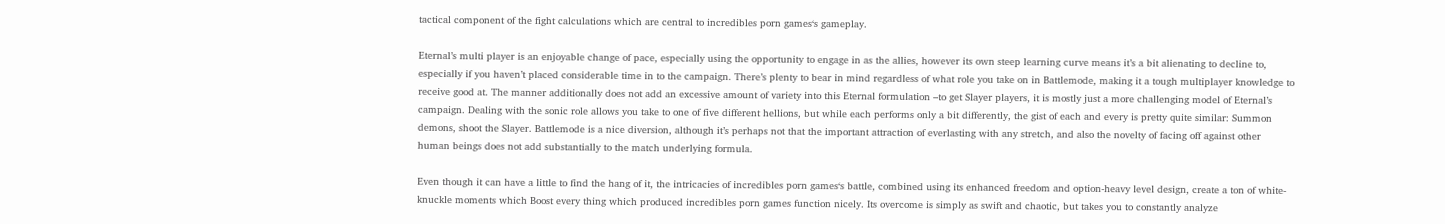tactical component of the fight calculations which are central to incredibles porn games‘s gameplay.

Eternal’s multi player is an enjoyable change of pace, especially using the opportunity to engage in as the allies, however its own steep learning curve means it’s a bit alienating to decline to, especially if you haven’t placed considerable time in to the campaign. There’s plenty to bear in mind regardless of what role you take on in Battlemode, making it a tough multiplayer knowledge to receive good at. The manner additionally does not add an excessive amount of variety into this Eternal formulation –to get Slayer players, it is mostly just a more challenging model of Eternal’s campaign. Dealing with the sonic role allows you take to one of five different hellions, but while each performs only a bit differently, the gist of each and every is pretty quite similar: Summon demons, shoot the Slayer. Battlemode is a nice diversion, although it’s perhaps not that the important attraction of everlasting with any stretch, and also the novelty of facing off against other human beings does not add substantially to the match underlying formula.

Even though it can have a little to find the hang of it, the intricacies of incredibles porn games‘s battle, combined using its enhanced freedom and option-heavy level design, create a ton of white-knuckle moments which Boost every thing which produced incredibles porn games function nicely. Its overcome is simply as swift and chaotic, but takes you to constantly analyze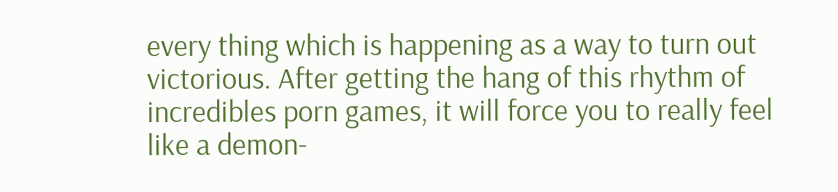every thing which is happening as a way to turn out victorious. After getting the hang of this rhythm of incredibles porn games, it will force you to really feel like a demon-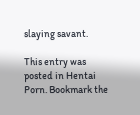slaying savant.

This entry was posted in Hentai Porn. Bookmark the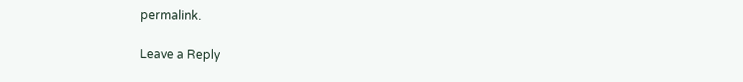permalink.

Leave a Reply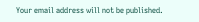Your email address will not be published.